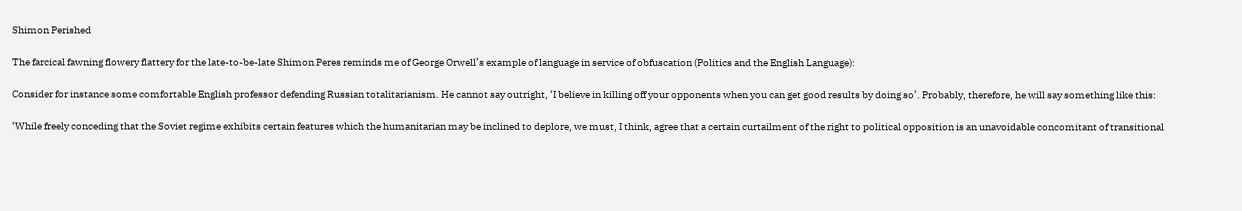Shimon Perished

The farcical fawning flowery flattery for the late-to-be-late Shimon Peres reminds me of George Orwell’s example of language in service of obfuscation (Politics and the English Language):

Consider for instance some comfortable English professor defending Russian totalitarianism. He cannot say outright, ‘I believe in killing off your opponents when you can get good results by doing so’. Probably, therefore, he will say something like this:

‘While freely conceding that the Soviet regime exhibits certain features which the humanitarian may be inclined to deplore, we must, I think, agree that a certain curtailment of the right to political opposition is an unavoidable concomitant of transitional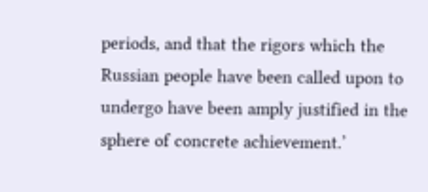periods, and that the rigors which the Russian people have been called upon to undergo have been amply justified in the sphere of concrete achievement.’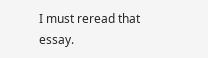I must reread that essay.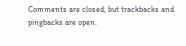Comments are closed, but trackbacks and pingbacks are open.